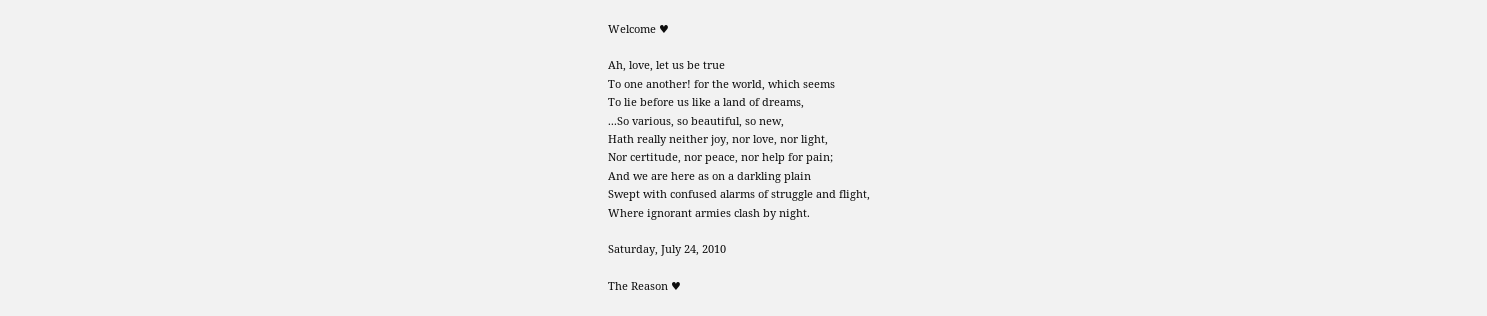Welcome ♥

Ah, love, let us be true
To one another! for the world, which seems
To lie before us like a land of dreams,
...So various, so beautiful, so new,
Hath really neither joy, nor love, nor light,
Nor certitude, nor peace, nor help for pain;
And we are here as on a darkling plain
Swept with confused alarms of struggle and flight,
Where ignorant armies clash by night.

Saturday, July 24, 2010

The Reason ♥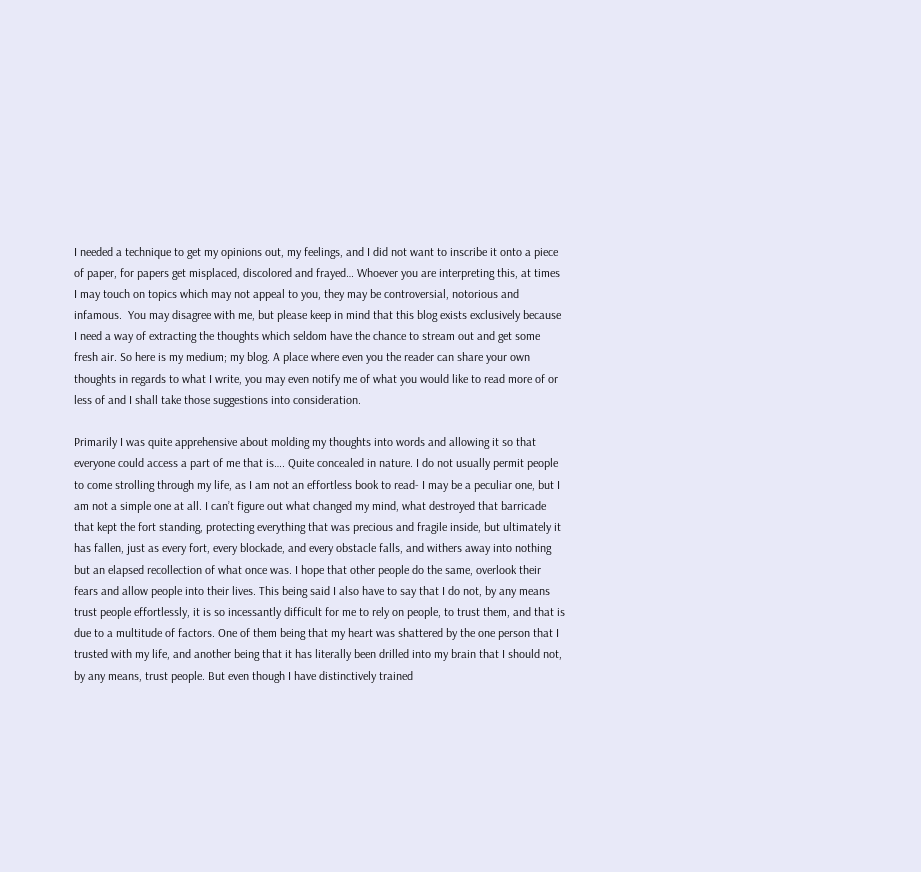I needed a technique to get my opinions out, my feelings, and I did not want to inscribe it onto a piece of paper, for papers get misplaced, discolored and frayed… Whoever you are interpreting this, at times I may touch on topics which may not appeal to you, they may be controversial, notorious and infamous.  You may disagree with me, but please keep in mind that this blog exists exclusively because I need a way of extracting the thoughts which seldom have the chance to stream out and get some fresh air. So here is my medium; my blog. A place where even you the reader can share your own thoughts in regards to what I write, you may even notify me of what you would like to read more of or less of and I shall take those suggestions into consideration.

Primarily I was quite apprehensive about molding my thoughts into words and allowing it so that everyone could access a part of me that is…. Quite concealed in nature. I do not usually permit people to come strolling through my life, as I am not an effortless book to read- I may be a peculiar one, but I am not a simple one at all. I can’t figure out what changed my mind, what destroyed that barricade that kept the fort standing, protecting everything that was precious and fragile inside, but ultimately it has fallen, just as every fort, every blockade, and every obstacle falls, and withers away into nothing but an elapsed recollection of what once was. I hope that other people do the same, overlook their fears and allow people into their lives. This being said I also have to say that I do not, by any means trust people effortlessly, it is so incessantly difficult for me to rely on people, to trust them, and that is due to a multitude of factors. One of them being that my heart was shattered by the one person that I trusted with my life, and another being that it has literally been drilled into my brain that I should not, by any means, trust people. But even though I have distinctively trained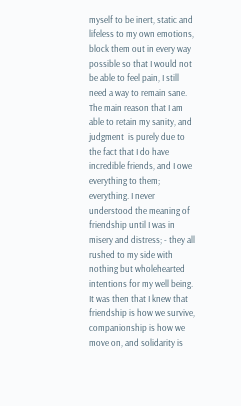myself to be inert, static and lifeless to my own emotions, block them out in every way possible so that I would not be able to feel pain, I still need a way to remain sane. The main reason that I am able to retain my sanity, and judgment  is purely due to the fact that I do have incredible friends, and I owe everything to them; everything. I never understood the meaning of friendship until I was in misery and distress; - they all rushed to my side with nothing but wholehearted intentions for my well being. It was then that I knew that friendship is how we survive, companionship is how we move on, and solidarity is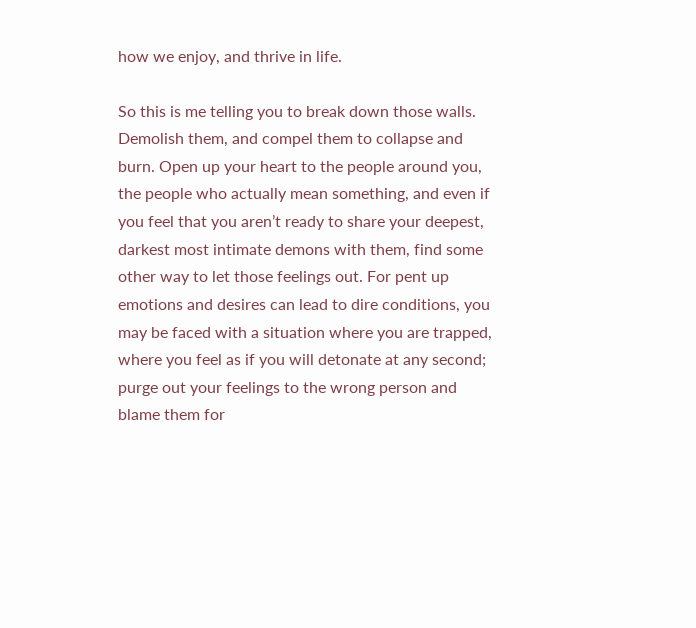how we enjoy, and thrive in life.

So this is me telling you to break down those walls. Demolish them, and compel them to collapse and burn. Open up your heart to the people around you, the people who actually mean something, and even if you feel that you aren’t ready to share your deepest, darkest most intimate demons with them, find some other way to let those feelings out. For pent up emotions and desires can lead to dire conditions, you may be faced with a situation where you are trapped, where you feel as if you will detonate at any second; purge out your feelings to the wrong person and blame them for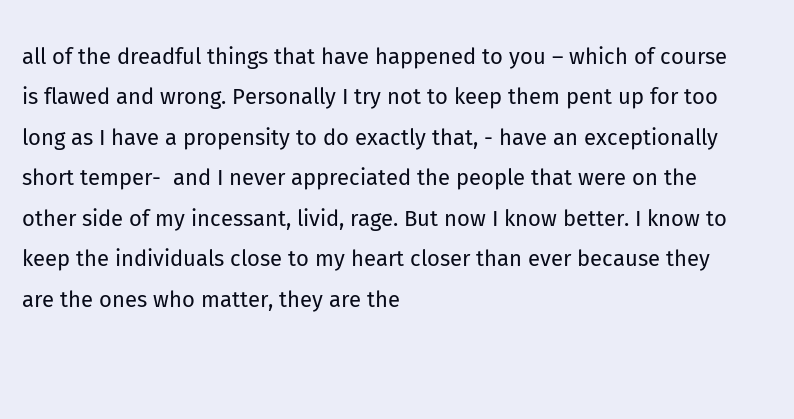all of the dreadful things that have happened to you – which of course is flawed and wrong. Personally I try not to keep them pent up for too long as I have a propensity to do exactly that, - have an exceptionally short temper-  and I never appreciated the people that were on the other side of my incessant, livid, rage. But now I know better. I know to keep the individuals close to my heart closer than ever because they are the ones who matter, they are the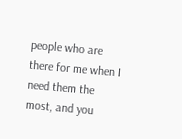people who are there for me when I need them the most, and you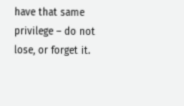have that same privilege – do not lose, or forget it.